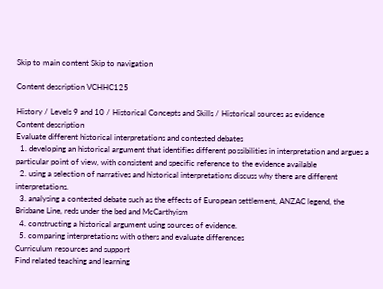Skip to main content Skip to navigation

Content description VCHHC125

History / Levels 9 and 10 / Historical Concepts and Skills / Historical sources as evidence
Content description
Evaluate different historical interpretations and contested debates
  1. developing an historical argument that identifies different possibilities in interpretation and argues a particular point of view, with consistent and specific reference to the evidence available
  2. using a selection of narratives and historical interpretations discuss why there are different interpretations.
  3. analysing a contested debate such as the effects of European settlement, ANZAC legend, the Brisbane Line, reds under the bed and McCarthyism
  4. constructing a historical argument using sources of evidence.
  5. comparing interpretations with others and evaluate differences
Curriculum resources and support
Find related teaching and learning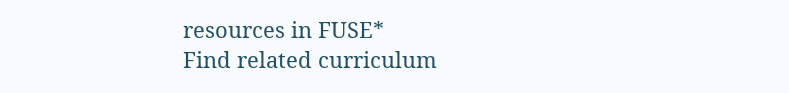resources in FUSE*
Find related curriculum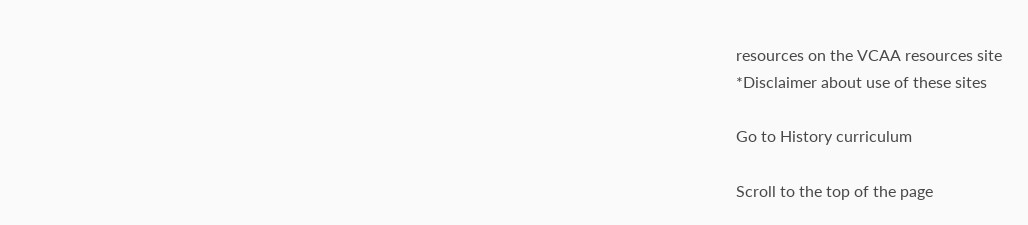resources on the VCAA resources site
*Disclaimer about use of these sites

Go to History curriculum

Scroll to the top of the page